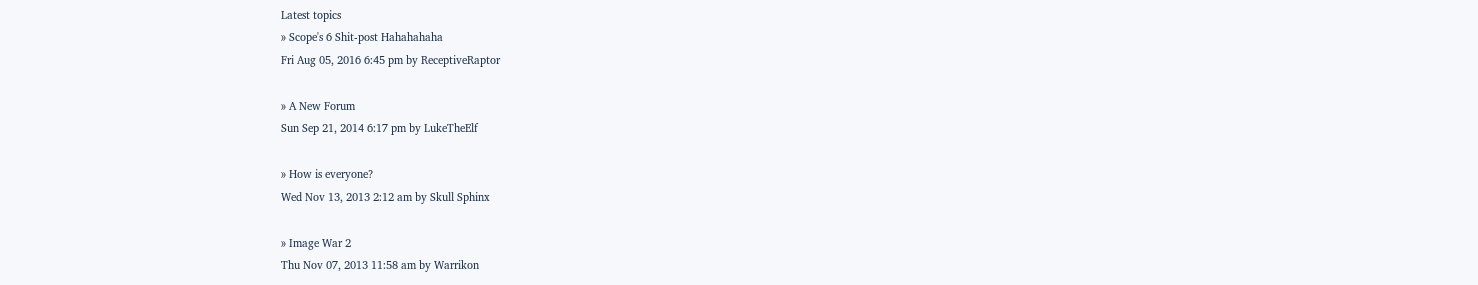Latest topics
» Scope's 6 Shit-post Hahahahaha
Fri Aug 05, 2016 6:45 pm by ReceptiveRaptor

» A New Forum
Sun Sep 21, 2014 6:17 pm by LukeTheElf

» How is everyone?
Wed Nov 13, 2013 2:12 am by Skull Sphinx

» Image War 2
Thu Nov 07, 2013 11:58 am by Warrikon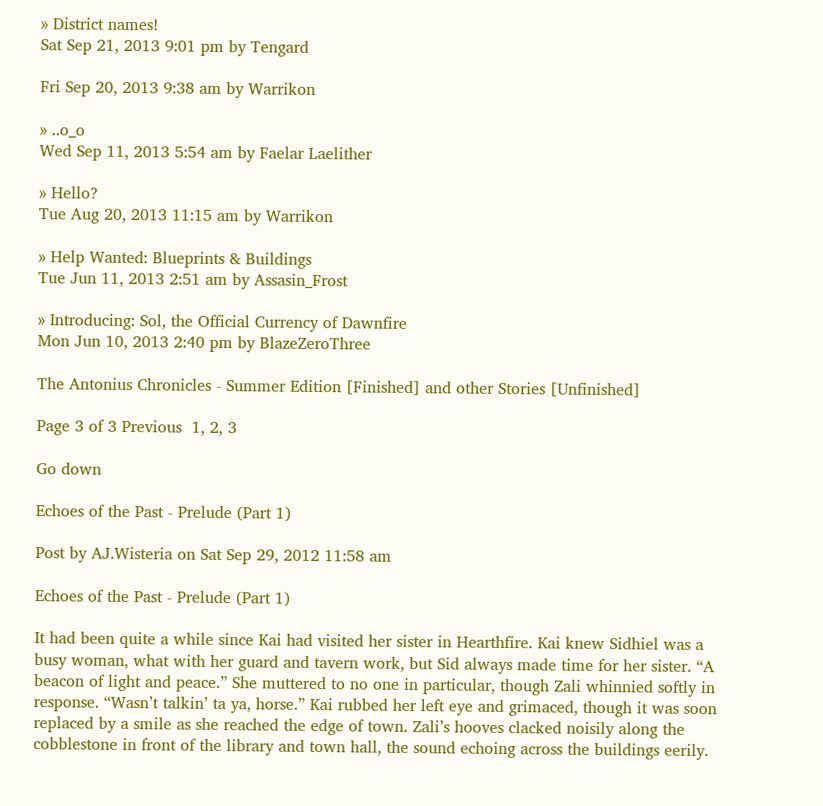» District names!
Sat Sep 21, 2013 9:01 pm by Tengard

Fri Sep 20, 2013 9:38 am by Warrikon

» ..o_o
Wed Sep 11, 2013 5:54 am by Faelar Laelither

» Hello?
Tue Aug 20, 2013 11:15 am by Warrikon

» Help Wanted: Blueprints & Buildings
Tue Jun 11, 2013 2:51 am by Assasin_Frost

» Introducing: Sol, the Official Currency of Dawnfire
Mon Jun 10, 2013 2:40 pm by BlazeZeroThree

The Antonius Chronicles - Summer Edition [Finished] and other Stories [Unfinished]

Page 3 of 3 Previous  1, 2, 3

Go down

Echoes of the Past - Prelude (Part 1)

Post by AJ.Wisteria on Sat Sep 29, 2012 11:58 am

Echoes of the Past - Prelude (Part 1)

It had been quite a while since Kai had visited her sister in Hearthfire. Kai knew Sidhiel was a busy woman, what with her guard and tavern work, but Sid always made time for her sister. “A beacon of light and peace.” She muttered to no one in particular, though Zali whinnied softly in response. “Wasn’t talkin’ ta ya, horse.” Kai rubbed her left eye and grimaced, though it was soon replaced by a smile as she reached the edge of town. Zali’s hooves clacked noisily along the cobblestone in front of the library and town hall, the sound echoing across the buildings eerily.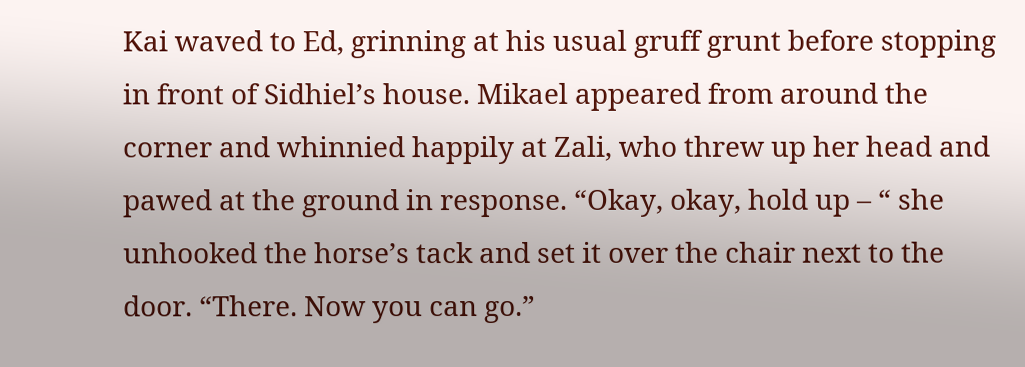Kai waved to Ed, grinning at his usual gruff grunt before stopping in front of Sidhiel’s house. Mikael appeared from around the corner and whinnied happily at Zali, who threw up her head and pawed at the ground in response. “Okay, okay, hold up – “ she unhooked the horse’s tack and set it over the chair next to the door. “There. Now you can go.”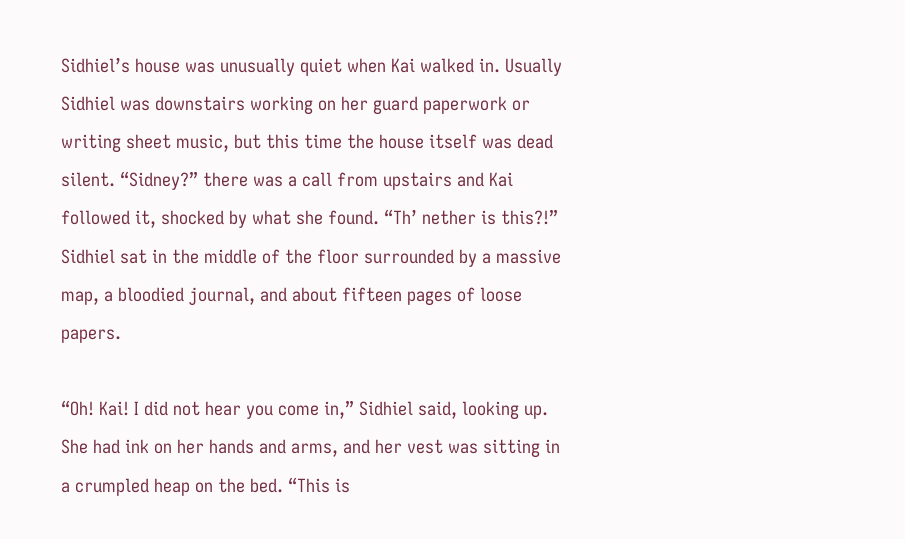Sidhiel’s house was unusually quiet when Kai walked in. Usually Sidhiel was downstairs working on her guard paperwork or writing sheet music, but this time the house itself was dead silent. “Sidney?” there was a call from upstairs and Kai followed it, shocked by what she found. “Th’ nether is this?!” Sidhiel sat in the middle of the floor surrounded by a massive map, a bloodied journal, and about fifteen pages of loose papers.

“Oh! Kai! I did not hear you come in,” Sidhiel said, looking up. She had ink on her hands and arms, and her vest was sitting in a crumpled heap on the bed. “This is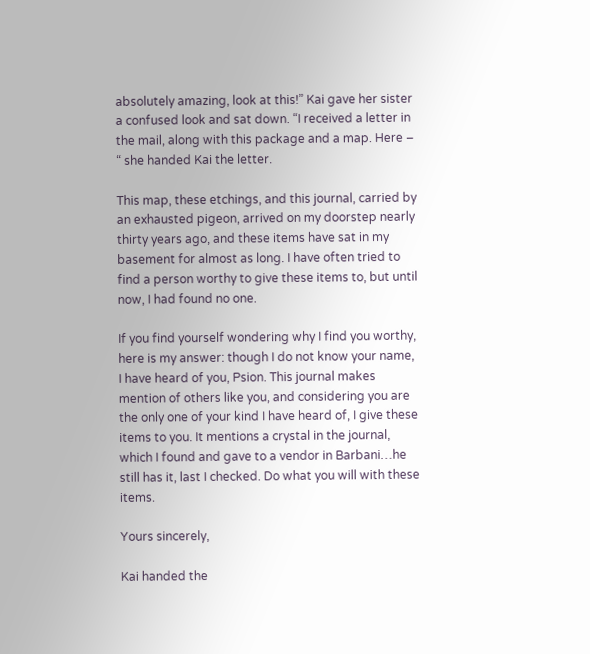absolutely amazing, look at this!” Kai gave her sister a confused look and sat down. “I received a letter in the mail, along with this package and a map. Here – “ she handed Kai the letter.

This map, these etchings, and this journal, carried by an exhausted pigeon, arrived on my doorstep nearly thirty years ago, and these items have sat in my basement for almost as long. I have often tried to find a person worthy to give these items to, but until now, I had found no one.

If you find yourself wondering why I find you worthy, here is my answer: though I do not know your name, I have heard of you, Psion. This journal makes mention of others like you, and considering you are the only one of your kind I have heard of, I give these items to you. It mentions a crystal in the journal, which I found and gave to a vendor in Barbani…he still has it, last I checked. Do what you will with these items.

Yours sincerely,

Kai handed the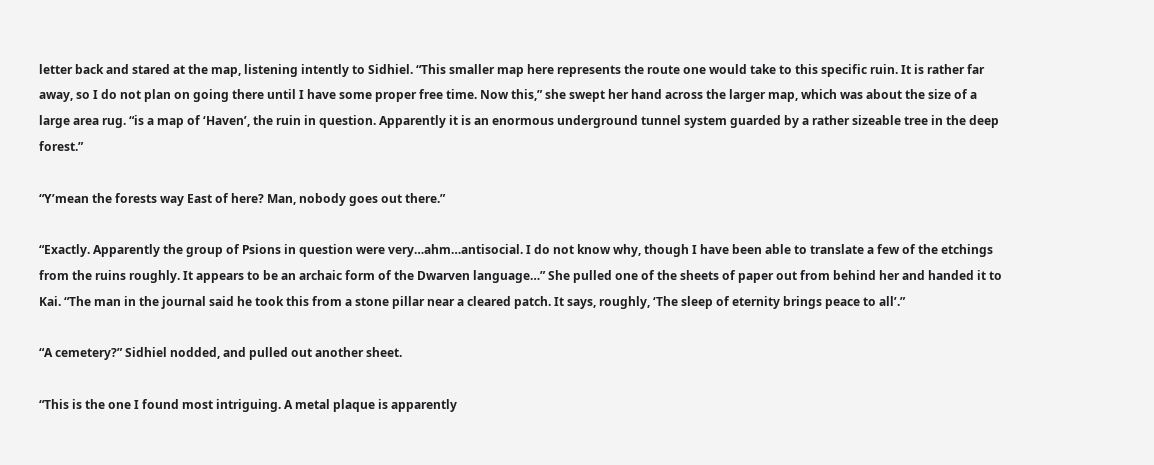letter back and stared at the map, listening intently to Sidhiel. “This smaller map here represents the route one would take to this specific ruin. It is rather far away, so I do not plan on going there until I have some proper free time. Now this,” she swept her hand across the larger map, which was about the size of a large area rug. “is a map of ‘Haven’, the ruin in question. Apparently it is an enormous underground tunnel system guarded by a rather sizeable tree in the deep forest.”

“Y’mean the forests way East of here? Man, nobody goes out there.”

“Exactly. Apparently the group of Psions in question were very…ahm…antisocial. I do not know why, though I have been able to translate a few of the etchings from the ruins roughly. It appears to be an archaic form of the Dwarven language…” She pulled one of the sheets of paper out from behind her and handed it to Kai. “The man in the journal said he took this from a stone pillar near a cleared patch. It says, roughly, ‘The sleep of eternity brings peace to all’.”

“A cemetery?” Sidhiel nodded, and pulled out another sheet.

“This is the one I found most intriguing. A metal plaque is apparently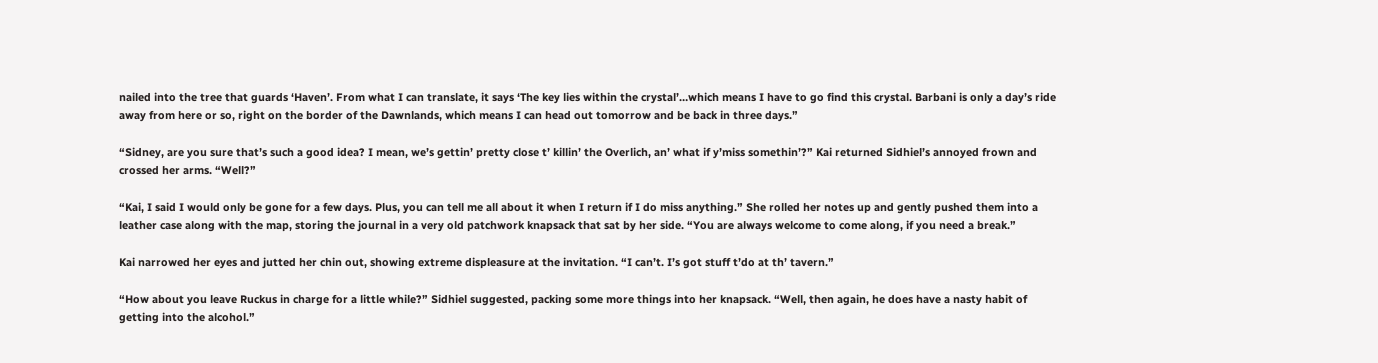nailed into the tree that guards ‘Haven’. From what I can translate, it says ‘The key lies within the crystal’…which means I have to go find this crystal. Barbani is only a day’s ride away from here or so, right on the border of the Dawnlands, which means I can head out tomorrow and be back in three days.”

“Sidney, are you sure that’s such a good idea? I mean, we’s gettin’ pretty close t’ killin’ the Overlich, an’ what if y’miss somethin’?” Kai returned Sidhiel’s annoyed frown and crossed her arms. “Well?”

“Kai, I said I would only be gone for a few days. Plus, you can tell me all about it when I return if I do miss anything.” She rolled her notes up and gently pushed them into a leather case along with the map, storing the journal in a very old patchwork knapsack that sat by her side. “You are always welcome to come along, if you need a break.”

Kai narrowed her eyes and jutted her chin out, showing extreme displeasure at the invitation. “I can’t. I’s got stuff t’do at th’ tavern.”

“How about you leave Ruckus in charge for a little while?” Sidhiel suggested, packing some more things into her knapsack. “Well, then again, he does have a nasty habit of getting into the alcohol.”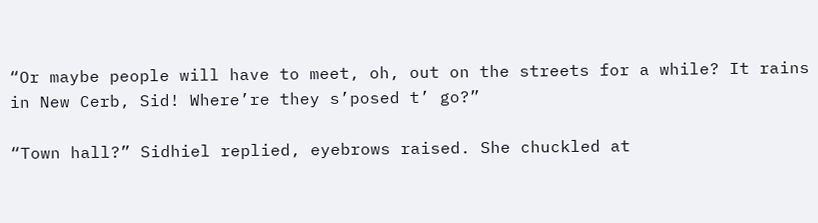“Or maybe people will have to meet, oh, out on the streets for a while? It rains in New Cerb, Sid! Where’re they s’posed t’ go?”

“Town hall?” Sidhiel replied, eyebrows raised. She chuckled at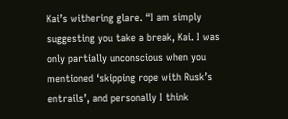Kai’s withering glare. “I am simply suggesting you take a break, Kai. I was only partially unconscious when you mentioned ‘skipping rope with Rusk’s entrails’, and personally I think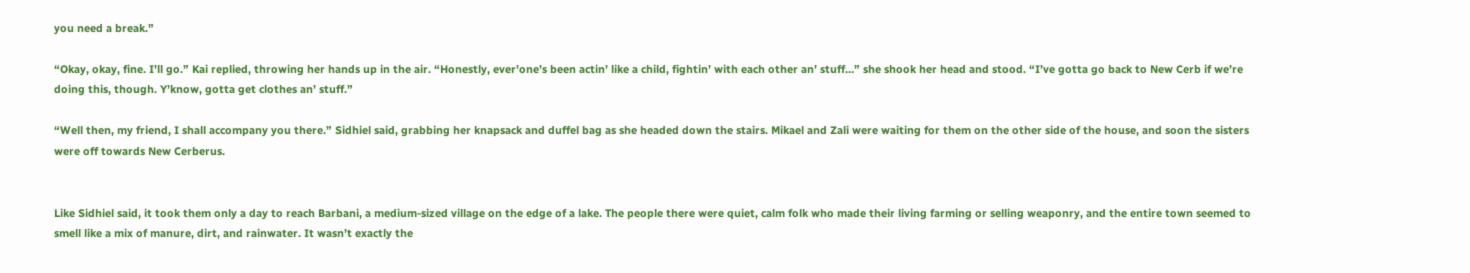you need a break.”

“Okay, okay, fine. I’ll go.” Kai replied, throwing her hands up in the air. “Honestly, ever’one’s been actin’ like a child, fightin’ with each other an’ stuff…” she shook her head and stood. “I’ve gotta go back to New Cerb if we’re doing this, though. Y’know, gotta get clothes an’ stuff.”

“Well then, my friend, I shall accompany you there.” Sidhiel said, grabbing her knapsack and duffel bag as she headed down the stairs. Mikael and Zali were waiting for them on the other side of the house, and soon the sisters were off towards New Cerberus.


Like Sidhiel said, it took them only a day to reach Barbani, a medium-sized village on the edge of a lake. The people there were quiet, calm folk who made their living farming or selling weaponry, and the entire town seemed to smell like a mix of manure, dirt, and rainwater. It wasn’t exactly the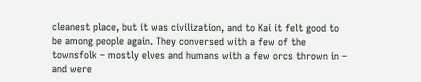cleanest place, but it was civilization, and to Kai it felt good to be among people again. They conversed with a few of the townsfolk – mostly elves and humans with a few orcs thrown in – and were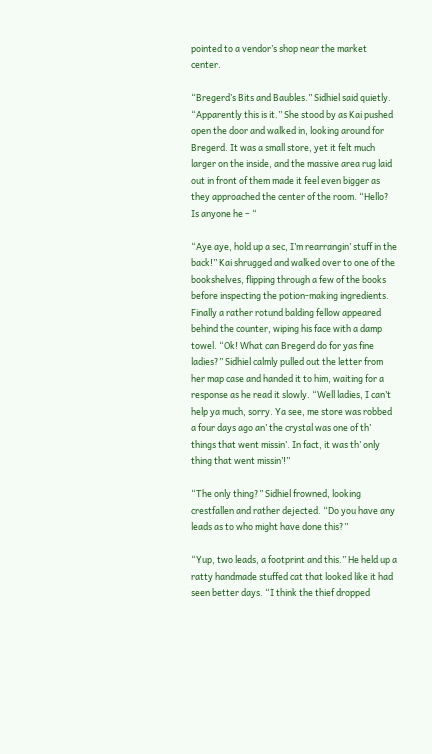pointed to a vendor’s shop near the market center.

“Bregerd’s Bits and Baubles.” Sidhiel said quietly. “Apparently this is it.” She stood by as Kai pushed open the door and walked in, looking around for Bregerd. It was a small store, yet it felt much larger on the inside, and the massive area rug laid out in front of them made it feel even bigger as they approached the center of the room. “Hello? Is anyone he – “

“Aye aye, hold up a sec, I’m rearrangin’ stuff in the back!” Kai shrugged and walked over to one of the bookshelves, flipping through a few of the books before inspecting the potion-making ingredients. Finally a rather rotund balding fellow appeared behind the counter, wiping his face with a damp towel. “Ok! What can Bregerd do for yas fine ladies?” Sidhiel calmly pulled out the letter from her map case and handed it to him, waiting for a response as he read it slowly. “Well ladies, I can’t help ya much, sorry. Ya see, me store was robbed a four days ago an’ the crystal was one of th’ things that went missin’. In fact, it was th’ only thing that went missin’!”

“The only thing?” Sidhiel frowned, looking crestfallen and rather dejected. “Do you have any leads as to who might have done this?”

“Yup, two leads, a footprint and this.” He held up a ratty handmade stuffed cat that looked like it had seen better days. “I think the thief dropped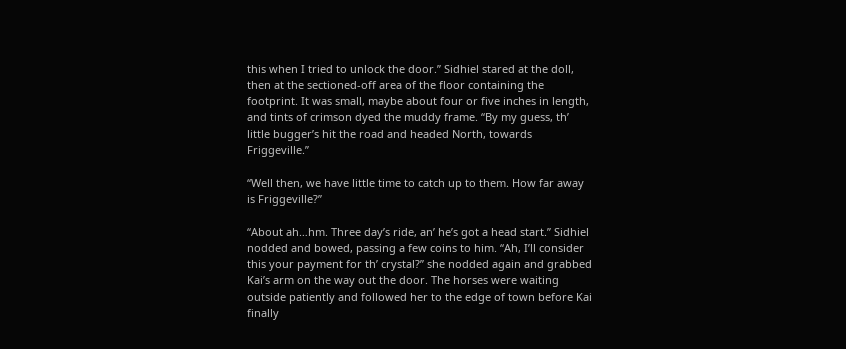this when I tried to unlock the door.” Sidhiel stared at the doll, then at the sectioned-off area of the floor containing the footprint. It was small, maybe about four or five inches in length, and tints of crimson dyed the muddy frame. “By my guess, th’ little bugger’s hit the road and headed North, towards Friggeville.”

“Well then, we have little time to catch up to them. How far away is Friggeville?”

“About ah…hm. Three day’s ride, an’ he’s got a head start.” Sidhiel nodded and bowed, passing a few coins to him. “Ah, I’ll consider this your payment for th’ crystal?” she nodded again and grabbed Kai’s arm on the way out the door. The horses were waiting outside patiently and followed her to the edge of town before Kai finally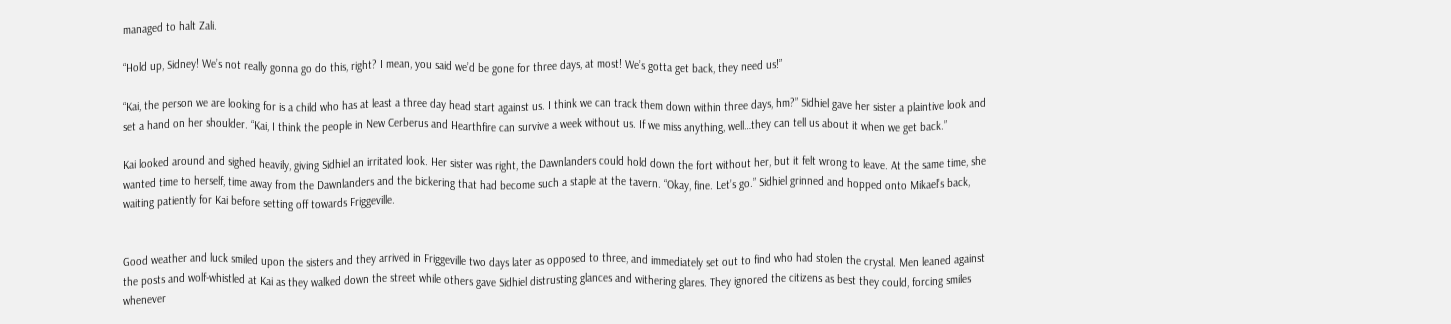managed to halt Zali.

“Hold up, Sidney! We’s not really gonna go do this, right? I mean, you said we’d be gone for three days, at most! We’s gotta get back, they need us!”

“Kai, the person we are looking for is a child who has at least a three day head start against us. I think we can track them down within three days, hm?” Sidhiel gave her sister a plaintive look and set a hand on her shoulder. “Kai, I think the people in New Cerberus and Hearthfire can survive a week without us. If we miss anything, well…they can tell us about it when we get back.”

Kai looked around and sighed heavily, giving Sidhiel an irritated look. Her sister was right, the Dawnlanders could hold down the fort without her, but it felt wrong to leave. At the same time, she wanted time to herself, time away from the Dawnlanders and the bickering that had become such a staple at the tavern. “Okay, fine. Let’s go.” Sidhiel grinned and hopped onto Mikael’s back, waiting patiently for Kai before setting off towards Friggeville.


Good weather and luck smiled upon the sisters and they arrived in Friggeville two days later as opposed to three, and immediately set out to find who had stolen the crystal. Men leaned against the posts and wolf-whistled at Kai as they walked down the street while others gave Sidhiel distrusting glances and withering glares. They ignored the citizens as best they could, forcing smiles whenever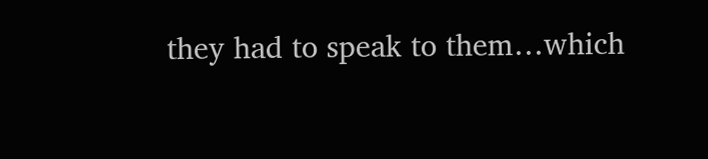they had to speak to them…which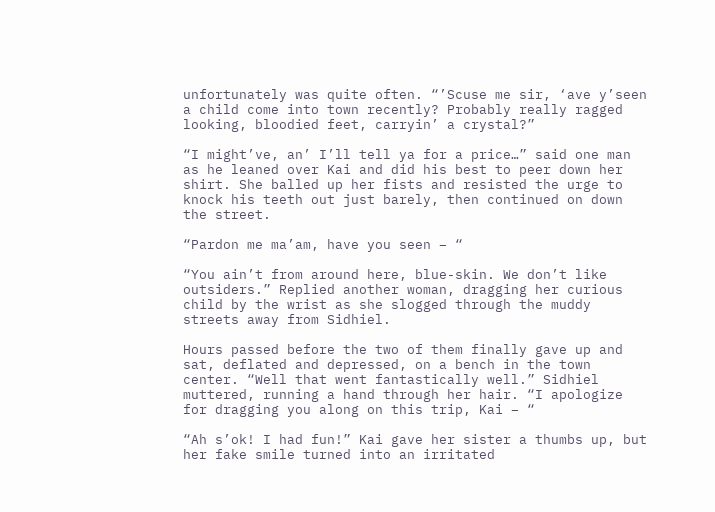unfortunately was quite often. “’Scuse me sir, ‘ave y’seen a child come into town recently? Probably really ragged looking, bloodied feet, carryin’ a crystal?”

“I might’ve, an’ I’ll tell ya for a price…” said one man as he leaned over Kai and did his best to peer down her shirt. She balled up her fists and resisted the urge to knock his teeth out just barely, then continued on down the street.

“Pardon me ma’am, have you seen – “

“You ain’t from around here, blue-skin. We don’t like outsiders.” Replied another woman, dragging her curious child by the wrist as she slogged through the muddy streets away from Sidhiel.

Hours passed before the two of them finally gave up and sat, deflated and depressed, on a bench in the town center. “Well that went fantastically well.” Sidhiel muttered, running a hand through her hair. “I apologize for dragging you along on this trip, Kai – “

“Ah s’ok! I had fun!” Kai gave her sister a thumbs up, but her fake smile turned into an irritated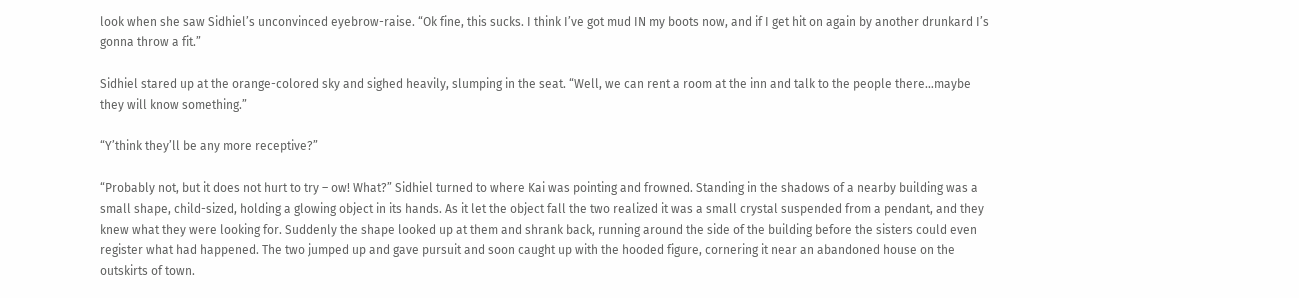look when she saw Sidhiel’s unconvinced eyebrow-raise. “Ok fine, this sucks. I think I’ve got mud IN my boots now, and if I get hit on again by another drunkard I’s gonna throw a fit.”

Sidhiel stared up at the orange-colored sky and sighed heavily, slumping in the seat. “Well, we can rent a room at the inn and talk to the people there…maybe they will know something.”

“Y’think they’ll be any more receptive?”

“Probably not, but it does not hurt to try – ow! What?” Sidhiel turned to where Kai was pointing and frowned. Standing in the shadows of a nearby building was a small shape, child-sized, holding a glowing object in its hands. As it let the object fall the two realized it was a small crystal suspended from a pendant, and they knew what they were looking for. Suddenly the shape looked up at them and shrank back, running around the side of the building before the sisters could even register what had happened. The two jumped up and gave pursuit and soon caught up with the hooded figure, cornering it near an abandoned house on the outskirts of town.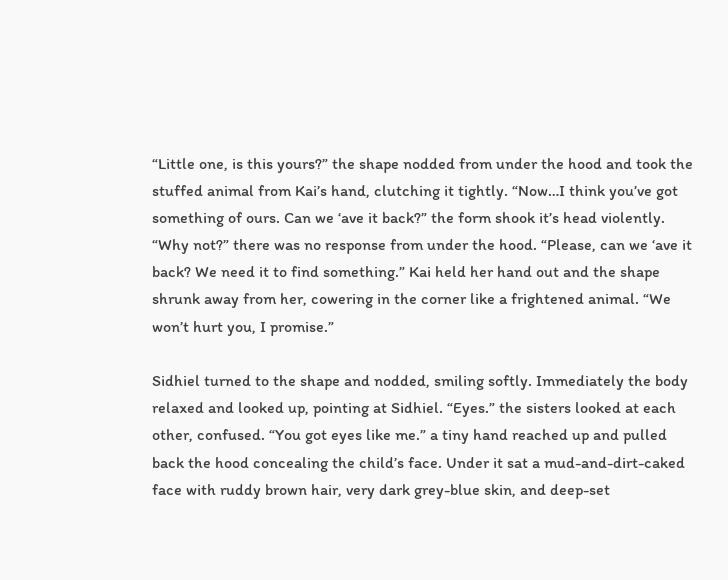“Little one, is this yours?” the shape nodded from under the hood and took the stuffed animal from Kai’s hand, clutching it tightly. “Now…I think you’ve got something of ours. Can we ‘ave it back?” the form shook it’s head violently. “Why not?” there was no response from under the hood. “Please, can we ‘ave it back? We need it to find something.” Kai held her hand out and the shape shrunk away from her, cowering in the corner like a frightened animal. “We won’t hurt you, I promise.”

Sidhiel turned to the shape and nodded, smiling softly. Immediately the body relaxed and looked up, pointing at Sidhiel. “Eyes.” the sisters looked at each other, confused. “You got eyes like me.” a tiny hand reached up and pulled back the hood concealing the child’s face. Under it sat a mud-and-dirt-caked face with ruddy brown hair, very dark grey-blue skin, and deep-set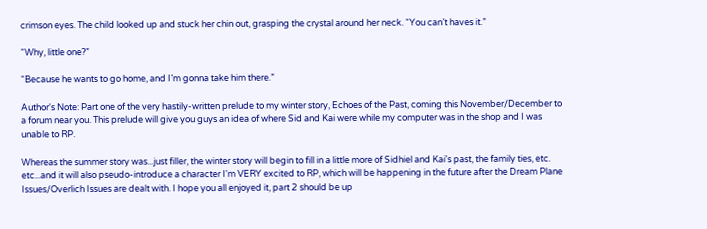crimson eyes. The child looked up and stuck her chin out, grasping the crystal around her neck. “You can’t haves it.”

“Why, little one?”

“Because he wants to go home, and I’m gonna take him there.”

Author's Note: Part one of the very hastily-written prelude to my winter story, Echoes of the Past, coming this November/December to a forum near you. This prelude will give you guys an idea of where Sid and Kai were while my computer was in the shop and I was unable to RP.

Whereas the summer story was...just filler, the winter story will begin to fill in a little more of Sidhiel and Kai's past, the family ties, etc. etc...and it will also pseudo-introduce a character I'm VERY excited to RP, which will be happening in the future after the Dream Plane Issues/Overlich Issues are dealt with. I hope you all enjoyed it, part 2 should be up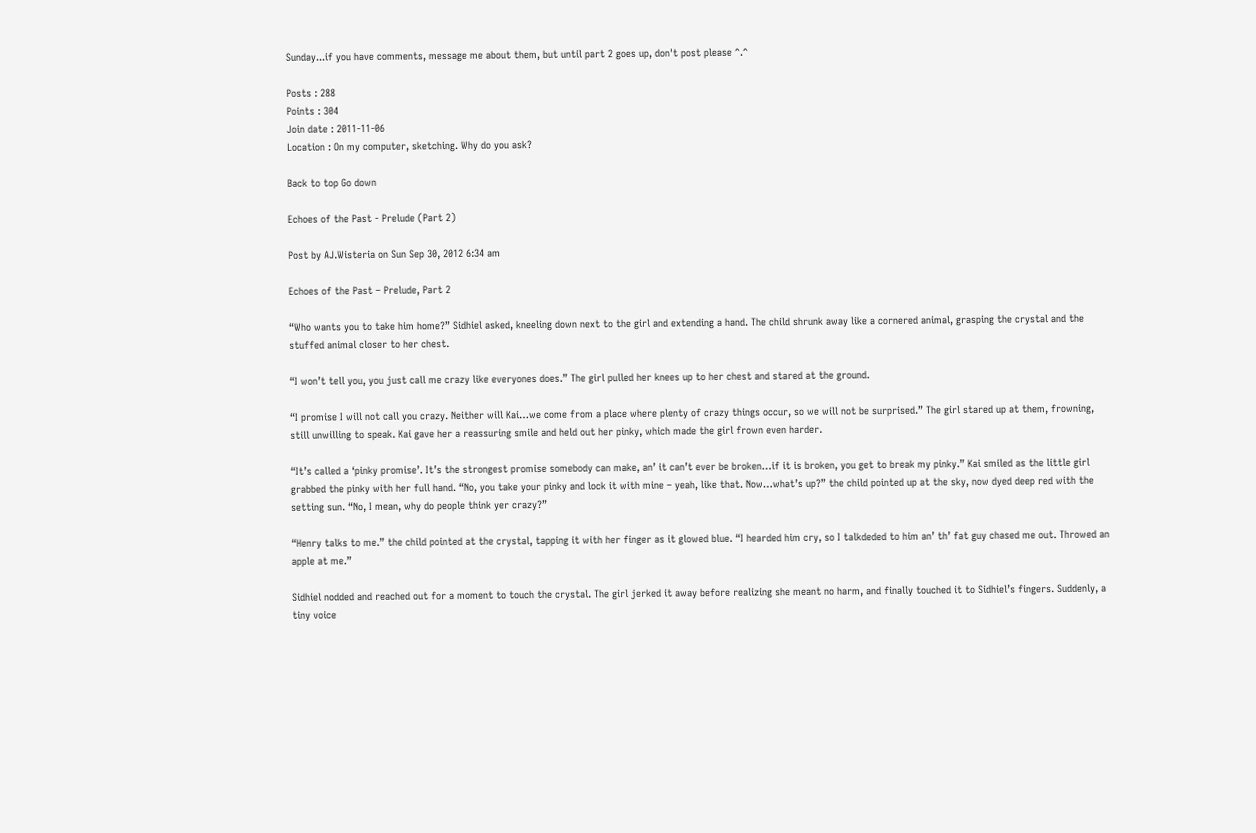Sunday...if you have comments, message me about them, but until part 2 goes up, don't post please ^.^

Posts : 288
Points : 304
Join date : 2011-11-06
Location : On my computer, sketching. Why do you ask?

Back to top Go down

Echoes of the Past - Prelude (Part 2)

Post by AJ.Wisteria on Sun Sep 30, 2012 6:34 am

Echoes of the Past – Prelude, Part 2

“Who wants you to take him home?” Sidhiel asked, kneeling down next to the girl and extending a hand. The child shrunk away like a cornered animal, grasping the crystal and the stuffed animal closer to her chest.

“I won’t tell you, you just call me crazy like everyones does.” The girl pulled her knees up to her chest and stared at the ground.

“I promise I will not call you crazy. Neither will Kai…we come from a place where plenty of crazy things occur, so we will not be surprised.” The girl stared up at them, frowning, still unwilling to speak. Kai gave her a reassuring smile and held out her pinky, which made the girl frown even harder.

“It’s called a ‘pinky promise’. It’s the strongest promise somebody can make, an’ it can’t ever be broken…if it is broken, you get to break my pinky.” Kai smiled as the little girl grabbed the pinky with her full hand. “No, you take your pinky and lock it with mine – yeah, like that. Now…what’s up?” the child pointed up at the sky, now dyed deep red with the setting sun. “No, I mean, why do people think yer crazy?”

“Henry talks to me.” the child pointed at the crystal, tapping it with her finger as it glowed blue. “I hearded him cry, so I talkdeded to him an’ th’ fat guy chased me out. Throwed an apple at me.”

Sidhiel nodded and reached out for a moment to touch the crystal. The girl jerked it away before realizing she meant no harm, and finally touched it to Sidhiel’s fingers. Suddenly, a tiny voice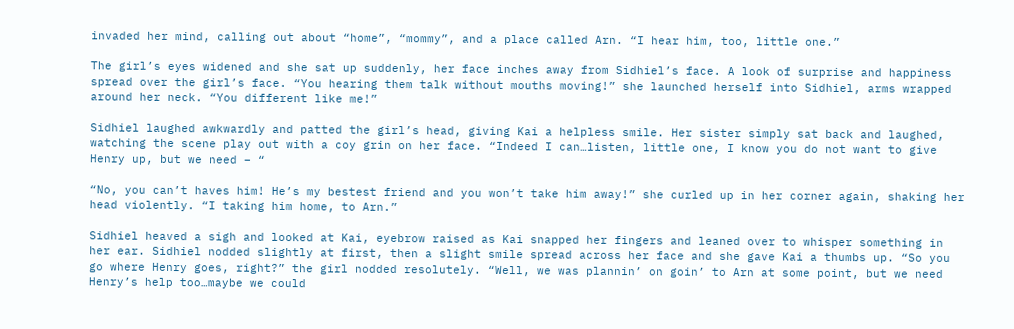invaded her mind, calling out about “home”, “mommy”, and a place called Arn. “I hear him, too, little one.”

The girl’s eyes widened and she sat up suddenly, her face inches away from Sidhiel’s face. A look of surprise and happiness spread over the girl’s face. “You hearing them talk without mouths moving!” she launched herself into Sidhiel, arms wrapped around her neck. “You different like me!”

Sidhiel laughed awkwardly and patted the girl’s head, giving Kai a helpless smile. Her sister simply sat back and laughed, watching the scene play out with a coy grin on her face. “Indeed I can…listen, little one, I know you do not want to give Henry up, but we need – “

“No, you can’t haves him! He’s my bestest friend and you won’t take him away!” she curled up in her corner again, shaking her head violently. “I taking him home, to Arn.”

Sidhiel heaved a sigh and looked at Kai, eyebrow raised as Kai snapped her fingers and leaned over to whisper something in her ear. Sidhiel nodded slightly at first, then a slight smile spread across her face and she gave Kai a thumbs up. “So you go where Henry goes, right?” the girl nodded resolutely. “Well, we was plannin’ on goin’ to Arn at some point, but we need Henry’s help too…maybe we could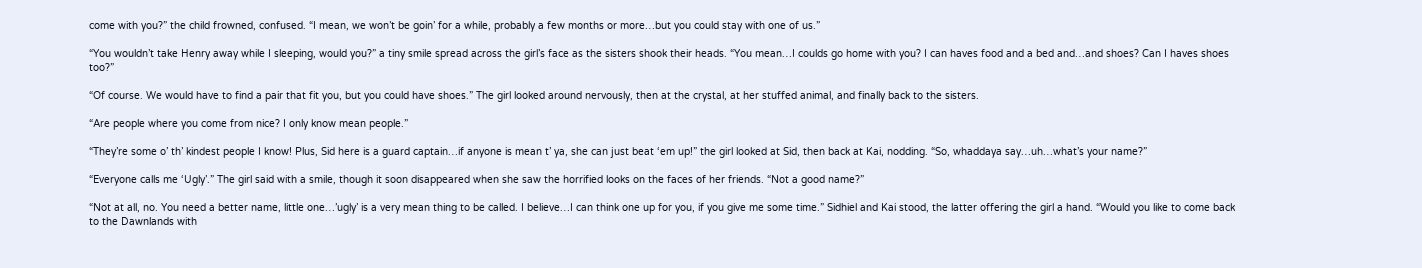come with you?” the child frowned, confused. “I mean, we won’t be goin’ for a while, probably a few months or more…but you could stay with one of us.”

“You wouldn’t take Henry away while I sleeping, would you?” a tiny smile spread across the girl’s face as the sisters shook their heads. “You mean…I coulds go home with you? I can haves food and a bed and…and shoes? Can I haves shoes too?”

“Of course. We would have to find a pair that fit you, but you could have shoes.” The girl looked around nervously, then at the crystal, at her stuffed animal, and finally back to the sisters.

“Are people where you come from nice? I only know mean people.”

“They’re some o’ th’ kindest people I know! Plus, Sid here is a guard captain…if anyone is mean t’ ya, she can just beat ‘em up!” the girl looked at Sid, then back at Kai, nodding. “So, whaddaya say…uh…what’s your name?”

“Everyone calls me ‘Ugly’.” The girl said with a smile, though it soon disappeared when she saw the horrified looks on the faces of her friends. “Not a good name?”

“Not at all, no. You need a better name, little one…’ugly’ is a very mean thing to be called. I believe…I can think one up for you, if you give me some time.” Sidhiel and Kai stood, the latter offering the girl a hand. “Would you like to come back to the Dawnlands with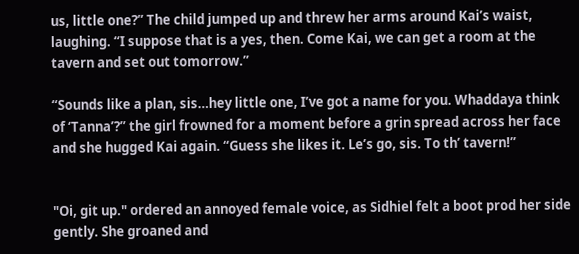us, little one?” The child jumped up and threw her arms around Kai’s waist, laughing. “I suppose that is a yes, then. Come Kai, we can get a room at the tavern and set out tomorrow.”

“Sounds like a plan, sis…hey little one, I’ve got a name for you. Whaddaya think of ‘Tanna’?” the girl frowned for a moment before a grin spread across her face and she hugged Kai again. “Guess she likes it. Le’s go, sis. To th’ tavern!”


"Oi, git up." ordered an annoyed female voice, as Sidhiel felt a boot prod her side gently. She groaned and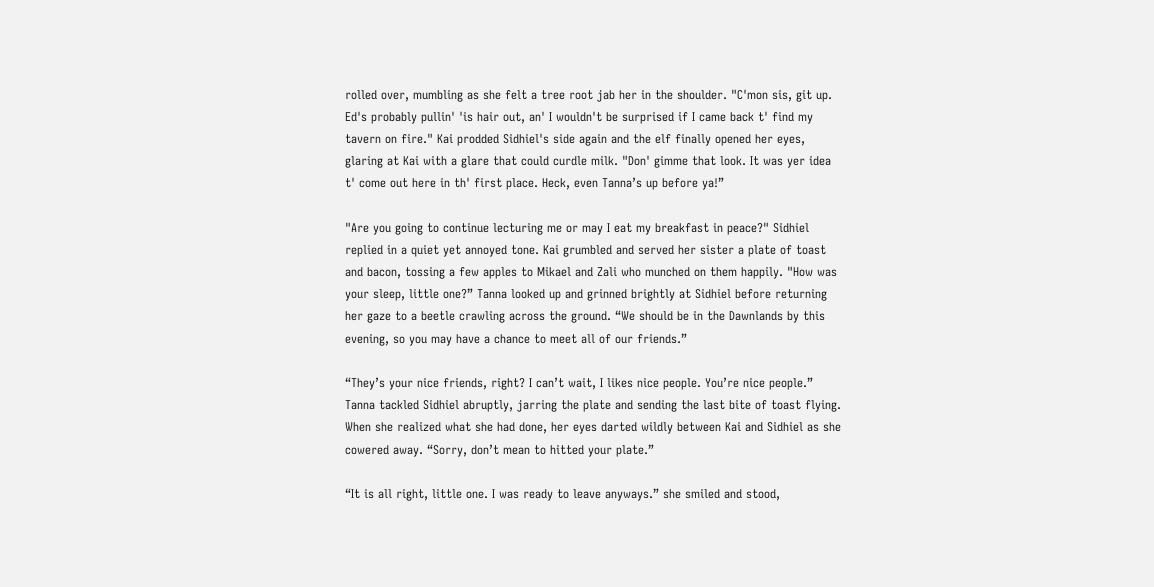rolled over, mumbling as she felt a tree root jab her in the shoulder. "C'mon sis, git up. Ed's probably pullin' 'is hair out, an' I wouldn't be surprised if I came back t' find my tavern on fire." Kai prodded Sidhiel's side again and the elf finally opened her eyes, glaring at Kai with a glare that could curdle milk. "Don' gimme that look. It was yer idea t' come out here in th' first place. Heck, even Tanna’s up before ya!”

"Are you going to continue lecturing me or may I eat my breakfast in peace?" Sidhiel replied in a quiet yet annoyed tone. Kai grumbled and served her sister a plate of toast and bacon, tossing a few apples to Mikael and Zali who munched on them happily. "How was your sleep, little one?” Tanna looked up and grinned brightly at Sidhiel before returning her gaze to a beetle crawling across the ground. “We should be in the Dawnlands by this evening, so you may have a chance to meet all of our friends.”

“They’s your nice friends, right? I can’t wait, I likes nice people. You’re nice people.” Tanna tackled Sidhiel abruptly, jarring the plate and sending the last bite of toast flying. When she realized what she had done, her eyes darted wildly between Kai and Sidhiel as she cowered away. “Sorry, don’t mean to hitted your plate.”

“It is all right, little one. I was ready to leave anyways.” she smiled and stood,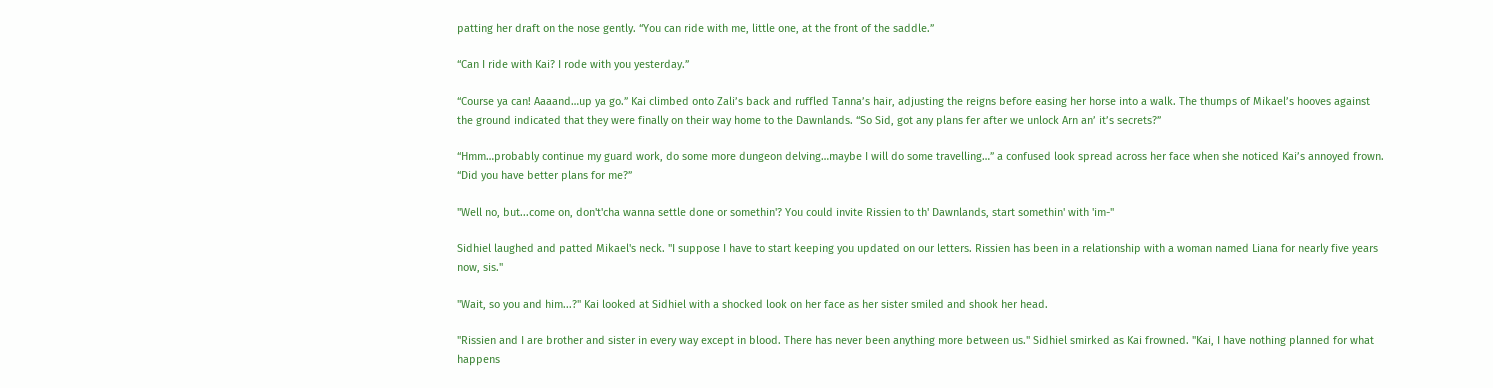patting her draft on the nose gently. “You can ride with me, little one, at the front of the saddle.”

“Can I ride with Kai? I rode with you yesterday.”

“Course ya can! Aaaand…up ya go.” Kai climbed onto Zali’s back and ruffled Tanna’s hair, adjusting the reigns before easing her horse into a walk. The thumps of Mikael’s hooves against the ground indicated that they were finally on their way home to the Dawnlands. “So Sid, got any plans fer after we unlock Arn an’ it’s secrets?”

“Hmm…probably continue my guard work, do some more dungeon delving…maybe I will do some travelling…” a confused look spread across her face when she noticed Kai’s annoyed frown. “Did you have better plans for me?”

"Well no, but...come on, don't'cha wanna settle done or somethin'? You could invite Rissien to th' Dawnlands, start somethin' with 'im-"

Sidhiel laughed and patted Mikael's neck. "I suppose I have to start keeping you updated on our letters. Rissien has been in a relationship with a woman named Liana for nearly five years now, sis."

"Wait, so you and him...?" Kai looked at Sidhiel with a shocked look on her face as her sister smiled and shook her head.

"Rissien and I are brother and sister in every way except in blood. There has never been anything more between us." Sidhiel smirked as Kai frowned. "Kai, I have nothing planned for what happens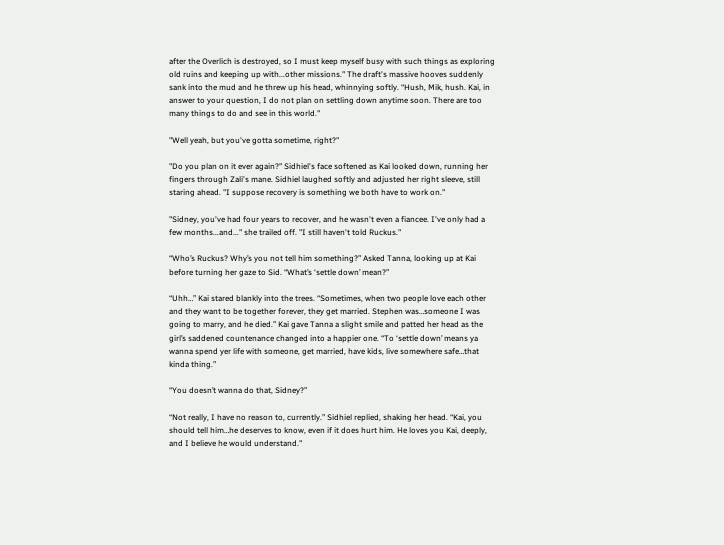after the Overlich is destroyed, so I must keep myself busy with such things as exploring old ruins and keeping up with...other missions." The draft's massive hooves suddenly sank into the mud and he threw up his head, whinnying softly. “Hush, Mik, hush. Kai, in answer to your question, I do not plan on settling down anytime soon. There are too many things to do and see in this world."

"Well yeah, but you've gotta sometime, right?"

"Do you plan on it ever again?" Sidhiel's face softened as Kai looked down, running her fingers through Zali's mane. Sidhiel laughed softly and adjusted her right sleeve, still staring ahead. "I suppose recovery is something we both have to work on."

"Sidney, you've had four years to recover, and he wasn't even a fiancee. I've only had a few months...and..." she trailed off. "I still haven't told Ruckus."

“Who’s Ruckus? Why’s you not tell him something?” Asked Tanna, looking up at Kai before turning her gaze to Sid. “What’s ‘settle down’ mean?”

“Uhh…” Kai stared blankly into the trees. “Sometimes, when two people love each other and they want to be together forever, they get married. Stephen was…someone I was going to marry, and he died.” Kai gave Tanna a slight smile and patted her head as the girl’s saddened countenance changed into a happier one. “To ‘settle down’ means ya wanna spend yer life with someone, get married, have kids, live somewhere safe…that kinda thing.”

“You doesn’t wanna do that, Sidney?”

“Not really, I have no reason to, currently.” Sidhiel replied, shaking her head. “Kai, you should tell him…he deserves to know, even if it does hurt him. He loves you Kai, deeply, and I believe he would understand."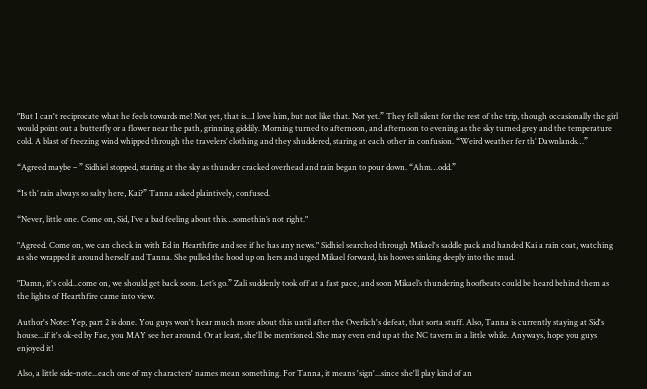"But I can't reciprocate what he feels towards me! Not yet, that is...I love him, but not like that. Not yet.” They fell silent for the rest of the trip, though occasionally the girl would point out a butterfly or a flower near the path, grinning giddily. Morning turned to afternoon, and afternoon to evening as the sky turned grey and the temperature cold. A blast of freezing wind whipped through the travelers’ clothing and they shuddered, staring at each other in confusion. “Weird weather fer th’ Dawnlands…”

“Agreed maybe – ” Sidhiel stopped, staring at the sky as thunder cracked overhead and rain began to pour down. “Ahm…odd.”

“Is th’ rain always so salty here, Kai?” Tanna asked plaintively, confused.

“Never, little one. Come on, Sid, I’ve a bad feeling about this…somethin’s not right."

"Agreed. Come on, we can check in with Ed in Hearthfire and see if he has any news." Sidhiel searched through Mikael's saddle pack and handed Kai a rain coat, watching as she wrapped it around herself and Tanna. She pulled the hood up on hers and urged Mikael forward, his hooves sinking deeply into the mud.

"Damn, it's cold...come on, we should get back soon. Let’s go.” Zali suddenly took off at a fast pace, and soon Mikael’s thundering hoofbeats could be heard behind them as the lights of Hearthfire came into view.

Author's Note: Yep, part 2 is done. You guys won't hear much more about this until after the Overlich's defeat, that sorta stuff. Also, Tanna is currently staying at Sid's house...if it's ok-ed by Fae, you MAY see her around. Or at least, she'll be mentioned. She may even end up at the NC tavern in a little while. Anyways, hope you guys enjoyed it!

Also, a little side-note...each one of my characters' names mean something. For Tanna, it means 'sign'...since she'll play kind of an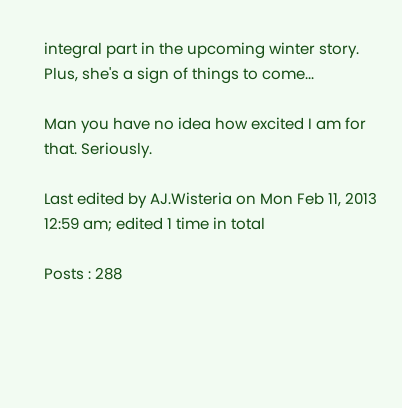integral part in the upcoming winter story. Plus, she's a sign of things to come...

Man you have no idea how excited I am for that. Seriously.

Last edited by AJ.Wisteria on Mon Feb 11, 2013 12:59 am; edited 1 time in total

Posts : 288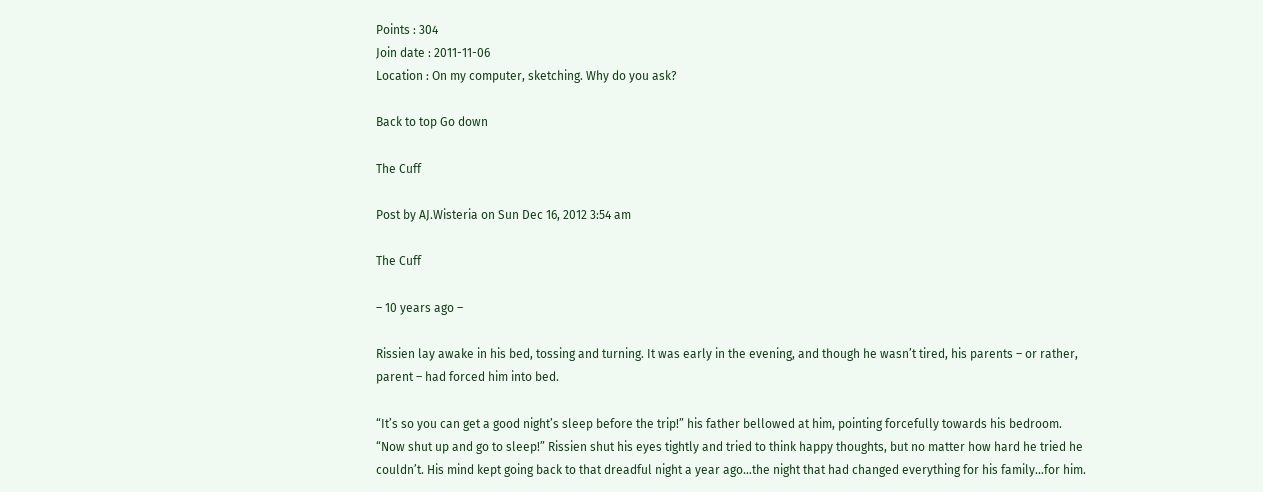Points : 304
Join date : 2011-11-06
Location : On my computer, sketching. Why do you ask?

Back to top Go down

The Cuff

Post by AJ.Wisteria on Sun Dec 16, 2012 3:54 am

The Cuff

– 10 years ago –

Rissien lay awake in his bed, tossing and turning. It was early in the evening, and though he wasn’t tired, his parents – or rather, parent – had forced him into bed.

“It’s so you can get a good night’s sleep before the trip!” his father bellowed at him, pointing forcefully towards his bedroom. “Now shut up and go to sleep!” Rissien shut his eyes tightly and tried to think happy thoughts, but no matter how hard he tried he couldn’t. His mind kept going back to that dreadful night a year ago…the night that had changed everything for his family…for him.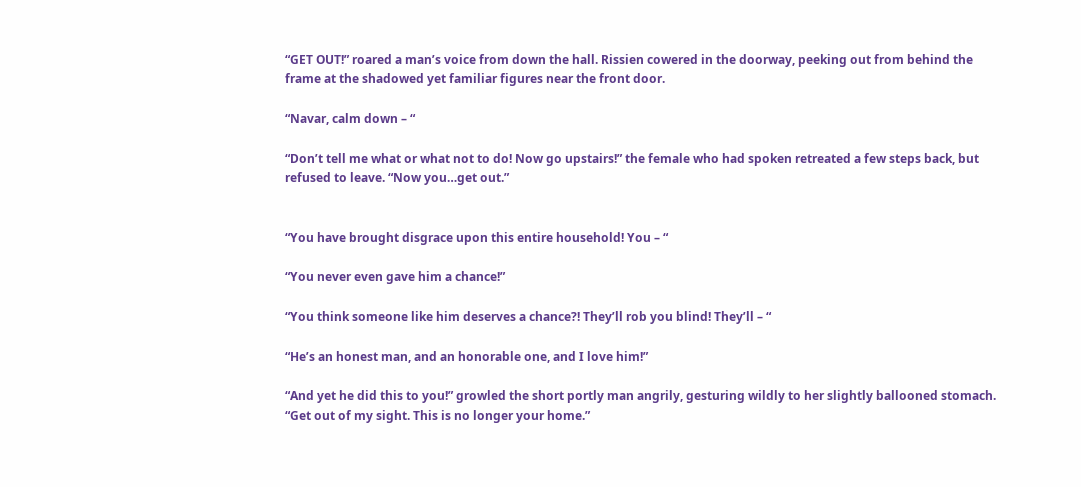“GET OUT!” roared a man’s voice from down the hall. Rissien cowered in the doorway, peeking out from behind the frame at the shadowed yet familiar figures near the front door.

“Navar, calm down – “

“Don’t tell me what or what not to do! Now go upstairs!” the female who had spoken retreated a few steps back, but refused to leave. “Now you…get out.”


“You have brought disgrace upon this entire household! You – “

“You never even gave him a chance!”

“You think someone like him deserves a chance?! They’ll rob you blind! They’ll – “

“He’s an honest man, and an honorable one, and I love him!”

“And yet he did this to you!” growled the short portly man angrily, gesturing wildly to her slightly ballooned stomach. “Get out of my sight. This is no longer your home.”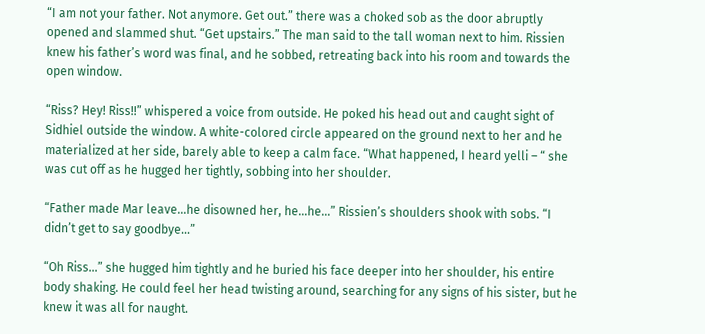“I am not your father. Not anymore. Get out.” there was a choked sob as the door abruptly opened and slammed shut. “Get upstairs.” The man said to the tall woman next to him. Rissien knew his father’s word was final, and he sobbed, retreating back into his room and towards the open window.

“Riss? Hey! Riss!!” whispered a voice from outside. He poked his head out and caught sight of Sidhiel outside the window. A white-colored circle appeared on the ground next to her and he materialized at her side, barely able to keep a calm face. “What happened, I heard yelli – “ she was cut off as he hugged her tightly, sobbing into her shoulder.

“Father made Mar leave…he disowned her, he…he…” Rissien’s shoulders shook with sobs. “I didn’t get to say goodbye…”

“Oh Riss…” she hugged him tightly and he buried his face deeper into her shoulder, his entire body shaking. He could feel her head twisting around, searching for any signs of his sister, but he knew it was all for naught.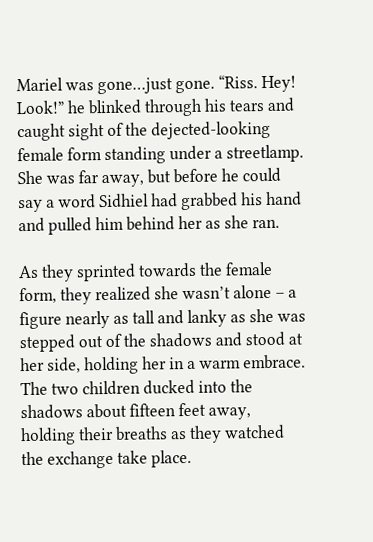Mariel was gone…just gone. “Riss. Hey! Look!” he blinked through his tears and caught sight of the dejected-looking female form standing under a streetlamp. She was far away, but before he could say a word Sidhiel had grabbed his hand and pulled him behind her as she ran.

As they sprinted towards the female form, they realized she wasn’t alone – a figure nearly as tall and lanky as she was stepped out of the shadows and stood at her side, holding her in a warm embrace. The two children ducked into the shadows about fifteen feet away, holding their breaths as they watched the exchange take place.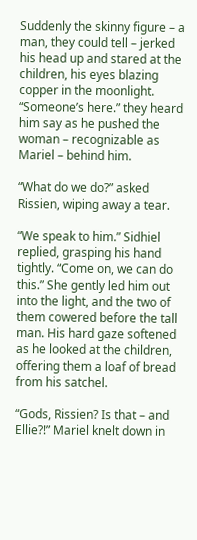Suddenly the skinny figure – a man, they could tell – jerked his head up and stared at the children, his eyes blazing copper in the moonlight. “Someone’s here.” they heard him say as he pushed the woman – recognizable as Mariel – behind him.

“What do we do?” asked Rissien, wiping away a tear.

“We speak to him.” Sidhiel replied, grasping his hand tightly. “Come on, we can do this.” She gently led him out into the light, and the two of them cowered before the tall man. His hard gaze softened as he looked at the children, offering them a loaf of bread from his satchel.

“Gods, Rissien? Is that – and Ellie?!” Mariel knelt down in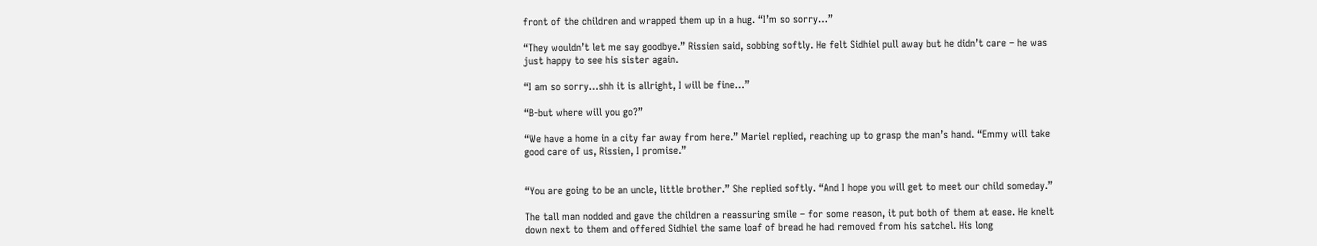front of the children and wrapped them up in a hug. “I’m so sorry…”

“They wouldn’t let me say goodbye.” Rissien said, sobbing softly. He felt Sidhiel pull away but he didn’t care – he was just happy to see his sister again.

“I am so sorry…shh it is allright, I will be fine…”

“B-but where will you go?”

“We have a home in a city far away from here.” Mariel replied, reaching up to grasp the man’s hand. “Emmy will take good care of us, Rissien, I promise.”


“You are going to be an uncle, little brother.” She replied softly. “And I hope you will get to meet our child someday.”

The tall man nodded and gave the children a reassuring smile – for some reason, it put both of them at ease. He knelt down next to them and offered Sidhiel the same loaf of bread he had removed from his satchel. His long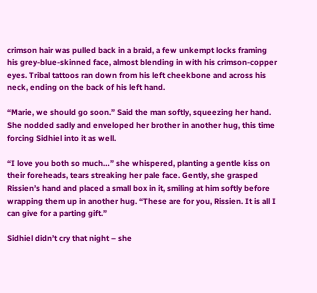crimson hair was pulled back in a braid, a few unkempt locks framing his grey-blue-skinned face, almost blending in with his crimson-copper eyes. Tribal tattoos ran down from his left cheekbone and across his neck, ending on the back of his left hand.

“Marie, we should go soon.” Said the man softly, squeezing her hand. She nodded sadly and enveloped her brother in another hug, this time forcing Sidhiel into it as well.

“I love you both so much…” she whispered, planting a gentle kiss on their foreheads, tears streaking her pale face. Gently, she grasped Rissien’s hand and placed a small box in it, smiling at him softly before wrapping them up in another hug. “These are for you, Rissien. It is all I can give for a parting gift.”

Sidhiel didn’t cry that night – she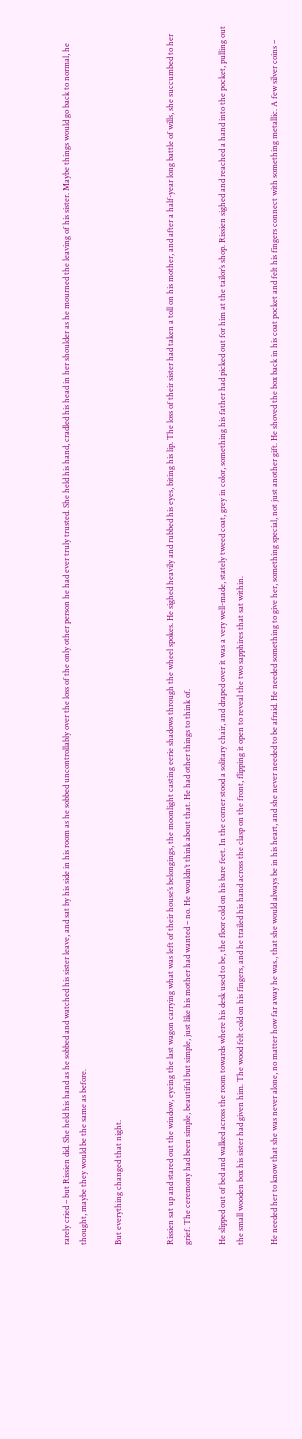rarely cried – but Rissien did. She held his hand as he sobbed and watched his sister leave, and sat by his side in his room as he sobbed uncontrollably over the loss of the only other person he had ever truly trusted. She held his hand, cradled his head in her shoulder as he mourned the leaving of his sister. Maybe things would go back to normal, he thought, maybe they would be the same as before.

But everything changed that night.


Rissien sat up and stared out the window, eyeing the last wagon carrying what was left of their house’s belongings, the moonlight casting eerie shadows through the wheel spokes. He sighed heavily and rubbed his eyes, biting his lip. The loss of their sister had taken a toll on his mother, and after a half-year long battle of wills, she succumbed to her grief. The ceremony had been simple, beautiful but simple, just like his mother had wanted – no. He wouldn’t think about that. He had other things to think of.

He slipped out of bed and walked across the room towards where his desk used to be, the floor cold on his bare feet. In the corner stood a solitary chair, and draped over it was a very well-made, stately tweed coat, grey in color, something his father had picked out for him at the tailor’s shop. Rissien sighed and reached a hand into the pocket, pulling out the small wooden box his sister had given him. The wood felt cold on his fingers, and he trailed his hand across the clasp on the front, flipping it open to reveal the two sapphires that sat within.

He needed her to know that she was never alone, no matter how far away he was., that she would always be in his heart, and she never needed to be afraid. He needed something to give her, something special, not just another gift. He shoved the box back in his coat pocket and felt his fingers connect with something metallic. A few silver coins –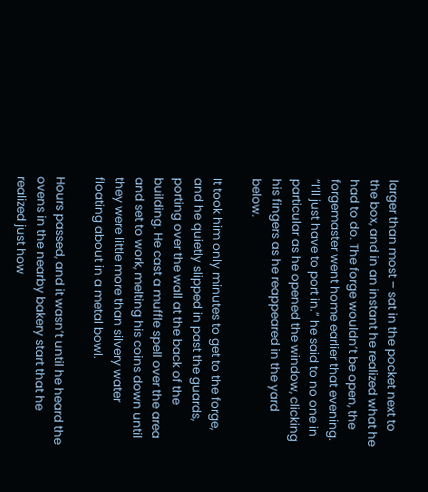larger than most – sat in the pocket next to the box, and in an instant he realized what he had to do. The forge wouldn’t be open, the forgemaster went home earlier that evening. “I’ll just have to port in.” he said to no one in particular as he opened the window, clicking his fingers as he reappeared in the yard below.

It took him only minutes to get to the forge, and he quietly slipped in past the guards, porting over the wall at the back of the building. He cast a muffle spell over the area and set to work, melting his coins down until they were little more than silvery water floating about in a metal bowl.

Hours passed, and it wasn’t until he heard the ovens in the nearby bakery start that he realized just how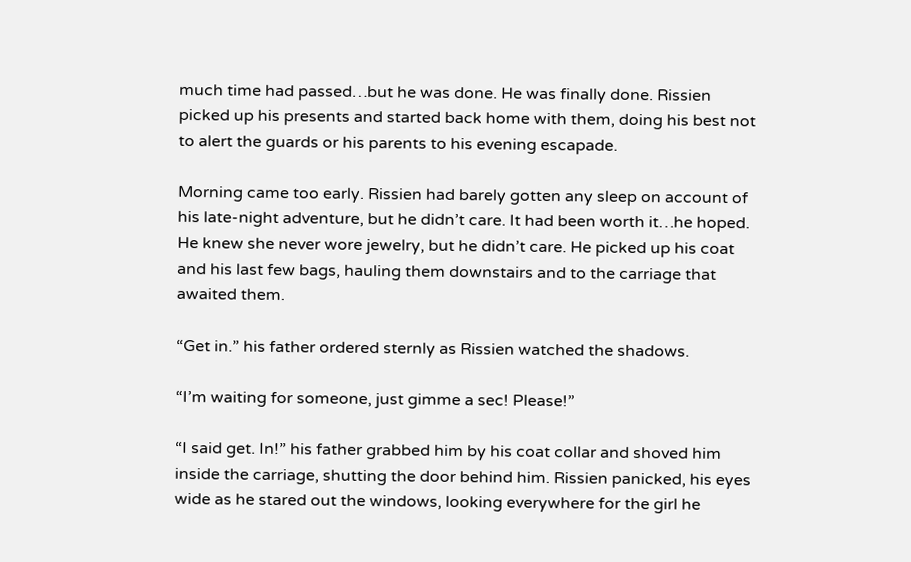much time had passed…but he was done. He was finally done. Rissien picked up his presents and started back home with them, doing his best not to alert the guards or his parents to his evening escapade.

Morning came too early. Rissien had barely gotten any sleep on account of his late-night adventure, but he didn’t care. It had been worth it…he hoped. He knew she never wore jewelry, but he didn’t care. He picked up his coat and his last few bags, hauling them downstairs and to the carriage that awaited them.

“Get in.” his father ordered sternly as Rissien watched the shadows.

“I’m waiting for someone, just gimme a sec! Please!”

“I said get. In!” his father grabbed him by his coat collar and shoved him inside the carriage, shutting the door behind him. Rissien panicked, his eyes wide as he stared out the windows, looking everywhere for the girl he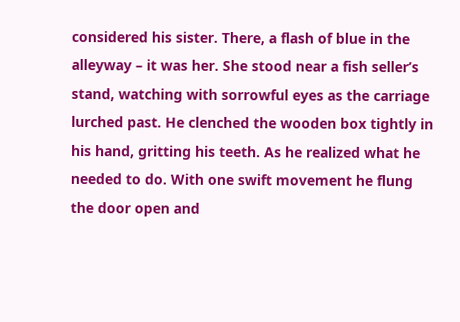considered his sister. There, a flash of blue in the alleyway – it was her. She stood near a fish seller’s stand, watching with sorrowful eyes as the carriage lurched past. He clenched the wooden box tightly in his hand, gritting his teeth. As he realized what he needed to do. With one swift movement he flung the door open and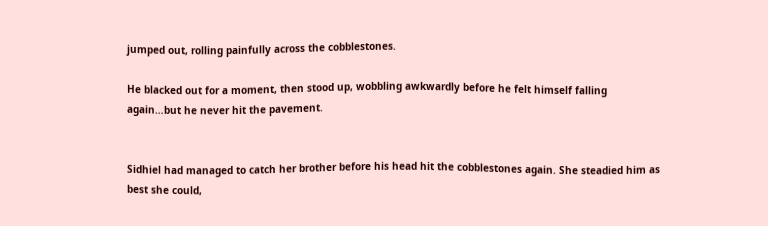jumped out, rolling painfully across the cobblestones.

He blacked out for a moment, then stood up, wobbling awkwardly before he felt himself falling again…but he never hit the pavement.


Sidhiel had managed to catch her brother before his head hit the cobblestones again. She steadied him as best she could,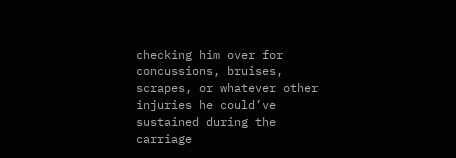checking him over for concussions, bruises, scrapes, or whatever other injuries he could’ve sustained during the carriage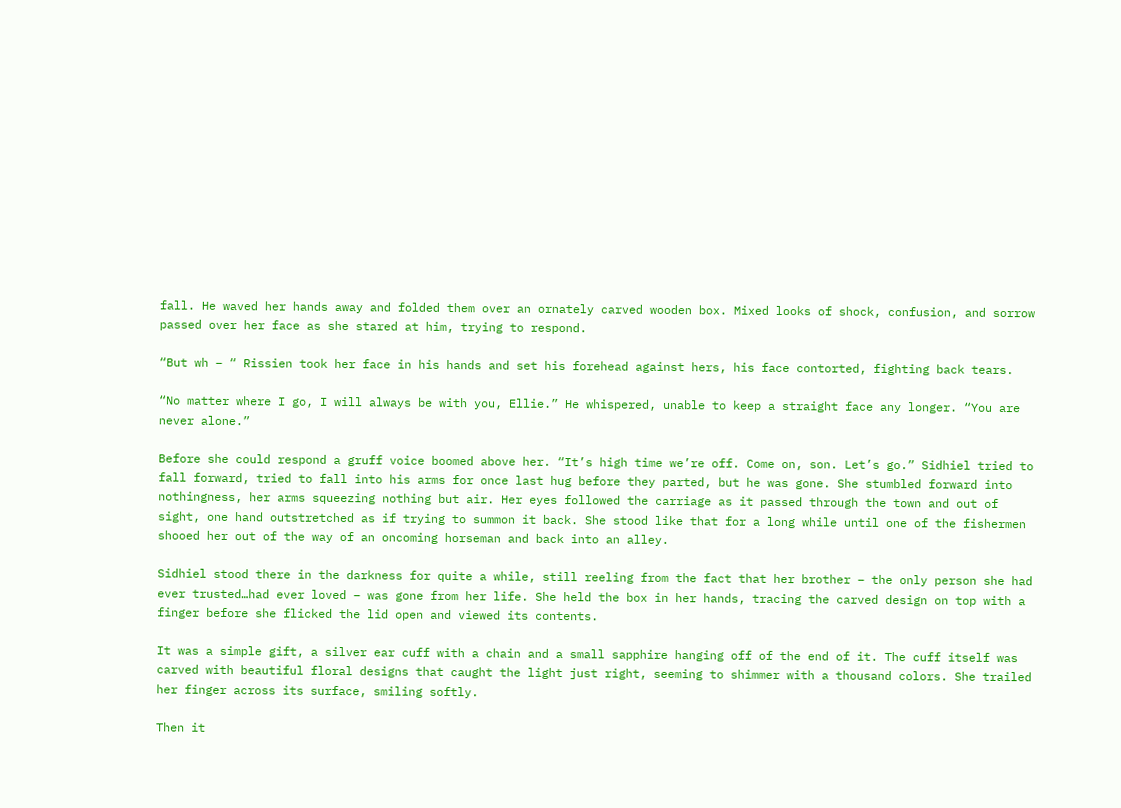fall. He waved her hands away and folded them over an ornately carved wooden box. Mixed looks of shock, confusion, and sorrow passed over her face as she stared at him, trying to respond.

“But wh – “ Rissien took her face in his hands and set his forehead against hers, his face contorted, fighting back tears.

“No matter where I go, I will always be with you, Ellie.” He whispered, unable to keep a straight face any longer. “You are never alone.”

Before she could respond a gruff voice boomed above her. “It’s high time we’re off. Come on, son. Let’s go.” Sidhiel tried to fall forward, tried to fall into his arms for once last hug before they parted, but he was gone. She stumbled forward into nothingness, her arms squeezing nothing but air. Her eyes followed the carriage as it passed through the town and out of sight, one hand outstretched as if trying to summon it back. She stood like that for a long while until one of the fishermen shooed her out of the way of an oncoming horseman and back into an alley.

Sidhiel stood there in the darkness for quite a while, still reeling from the fact that her brother – the only person she had ever trusted…had ever loved – was gone from her life. She held the box in her hands, tracing the carved design on top with a finger before she flicked the lid open and viewed its contents.

It was a simple gift, a silver ear cuff with a chain and a small sapphire hanging off of the end of it. The cuff itself was carved with beautiful floral designs that caught the light just right, seeming to shimmer with a thousand colors. She trailed her finger across its surface, smiling softly.

Then it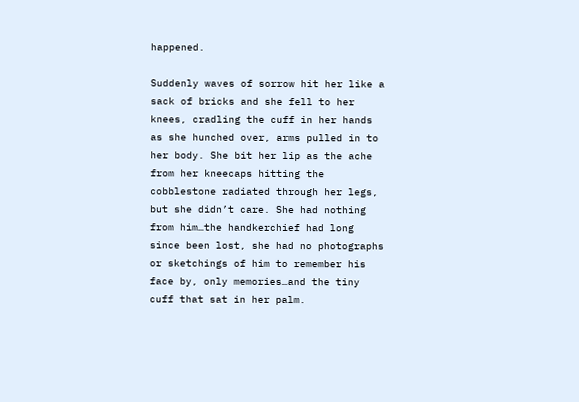happened.

Suddenly waves of sorrow hit her like a sack of bricks and she fell to her knees, cradling the cuff in her hands as she hunched over, arms pulled in to her body. She bit her lip as the ache from her kneecaps hitting the cobblestone radiated through her legs, but she didn’t care. She had nothing from him…the handkerchief had long since been lost, she had no photographs or sketchings of him to remember his face by, only memories…and the tiny cuff that sat in her palm.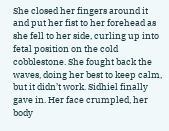She closed her fingers around it and put her fist to her forehead as she fell to her side, curling up into fetal position on the cold cobblestone. She fought back the waves, doing her best to keep calm, but it didn’t work. Sidhiel finally gave in. Her face crumpled, her body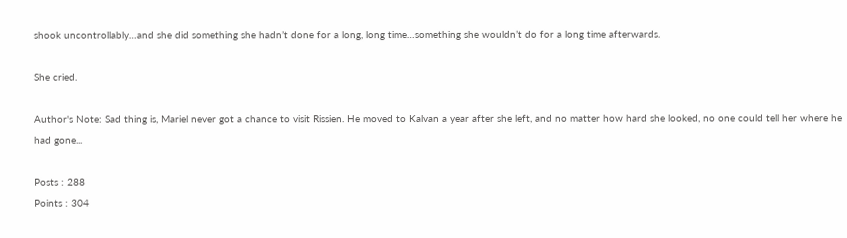shook uncontrollably…and she did something she hadn’t done for a long, long time…something she wouldn’t do for a long time afterwards.

She cried.

Author's Note: Sad thing is, Mariel never got a chance to visit Rissien. He moved to Kalvan a year after she left, and no matter how hard she looked, no one could tell her where he had gone...

Posts : 288
Points : 304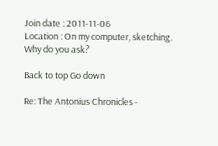Join date : 2011-11-06
Location : On my computer, sketching. Why do you ask?

Back to top Go down

Re: The Antonius Chronicles -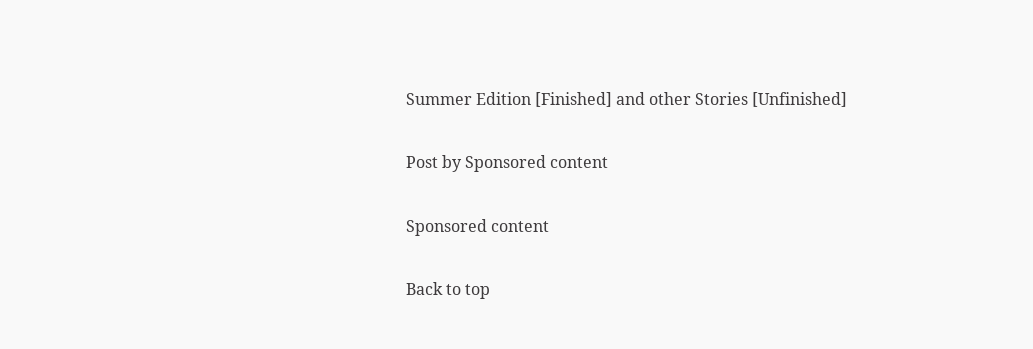Summer Edition [Finished] and other Stories [Unfinished]

Post by Sponsored content

Sponsored content

Back to top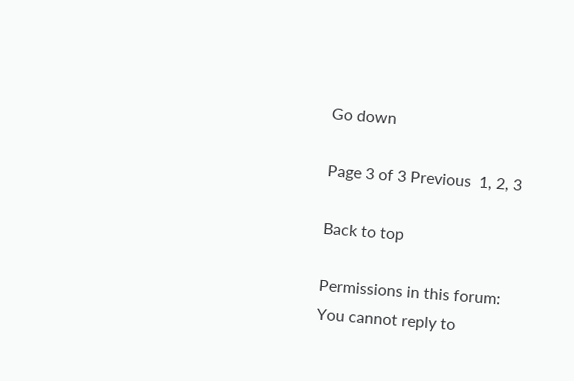Go down

Page 3 of 3 Previous  1, 2, 3

Back to top

Permissions in this forum:
You cannot reply to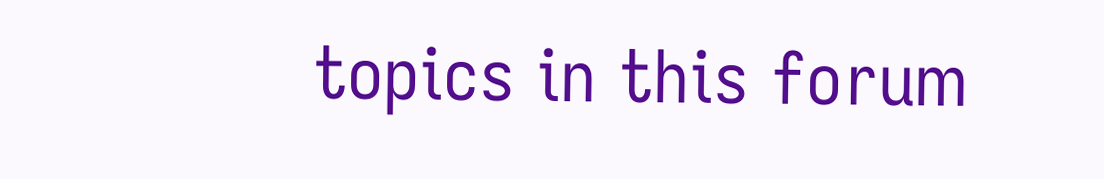topics in this forum